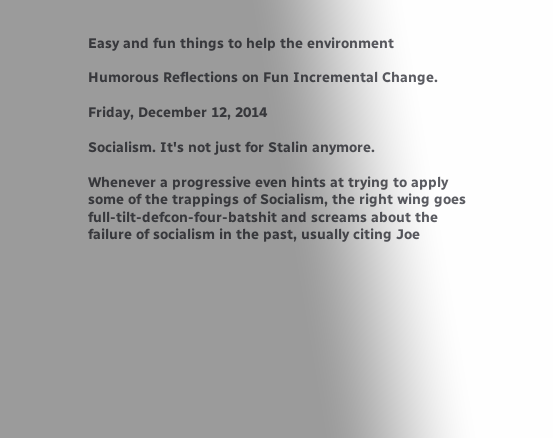Easy and fun things to help the environment

Humorous Reflections on Fun Incremental Change.

Friday, December 12, 2014

Socialism. It's not just for Stalin anymore.

Whenever a progressive even hints at trying to apply some of the trappings of Socialism, the right wing goes full-tilt-defcon-four-batshit and screams about the failure of socialism in the past, usually citing Joe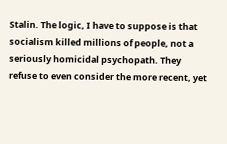Stalin. The logic, I have to suppose is that socialism killed millions of people, not a seriously homicidal psychopath. They refuse to even consider the more recent, yet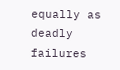equally as deadly failures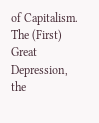of Capitalism. The (First) Great Depression, the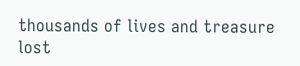thousands of lives and treasure lost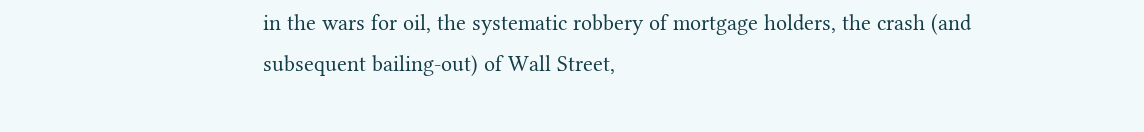in the wars for oil, the systematic robbery of mortgage holders, the crash (and subsequent bailing-out) of Wall Street,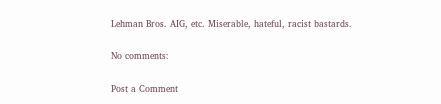Lehman Bros. AIG, etc. Miserable, hateful, racist bastards.

No comments:

Post a Comment